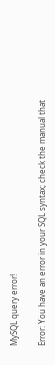MySQL query error!

Error: You have an error in your SQL syntax; check the manual that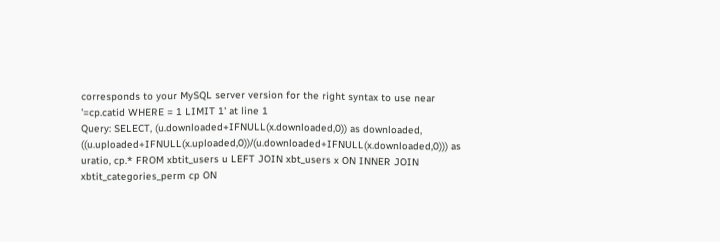corresponds to your MySQL server version for the right syntax to use near '=cp.catid WHERE = 1 LIMIT 1' at line 1
Query: SELECT, (u.downloaded+IFNULL(x.downloaded,0)) as downloaded, ((u.uploaded+IFNULL(x.uploaded,0))/(u.downloaded+IFNULL(x.downloaded,0))) as uratio, cp.* FROM xbtit_users u LEFT JOIN xbt_users x ON INNER JOIN xbtit_categories_perm cp ON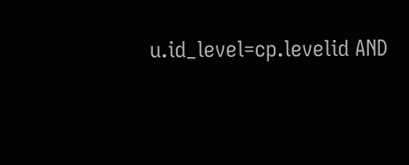u.id_level=cp.levelid AND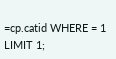=cp.catid WHERE = 1 LIMIT 1;